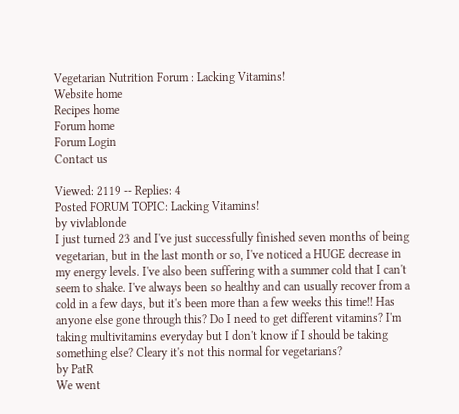Vegetarian Nutrition Forum : Lacking Vitamins!
Website home
Recipes home
Forum home
Forum Login
Contact us

Viewed: 2119 -- Replies: 4
Posted FORUM TOPIC: Lacking Vitamins!
by vivlablonde
I just turned 23 and I've just successfully finished seven months of being vegetarian, but in the last month or so, I've noticed a HUGE decrease in my energy levels. I've also been suffering with a summer cold that I can't seem to shake. I've always been so healthy and can usually recover from a cold in a few days, but it's been more than a few weeks this time!! Has anyone else gone through this? Do I need to get different vitamins? I'm taking multivitamins everyday but I don't know if I should be taking something else? Cleary it's not this normal for vegetarians?
by PatR
We went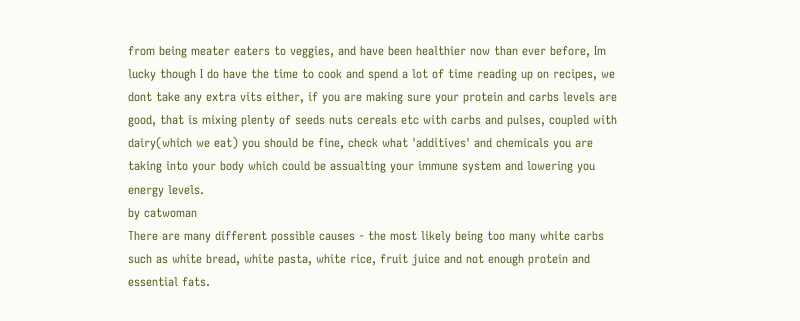from being meater eaters to veggies, and have been healthier now than ever before, Im lucky though I do have the time to cook and spend a lot of time reading up on recipes, we dont take any extra vits either, if you are making sure your protein and carbs levels are good, that is mixing plenty of seeds nuts cereals etc with carbs and pulses, coupled with dairy(which we eat) you should be fine, check what 'additives' and chemicals you are taking into your body which could be assualting your immune system and lowering you energy levels.
by catwoman
There are many different possible causes - the most likely being too many white carbs such as white bread, white pasta, white rice, fruit juice and not enough protein and essential fats.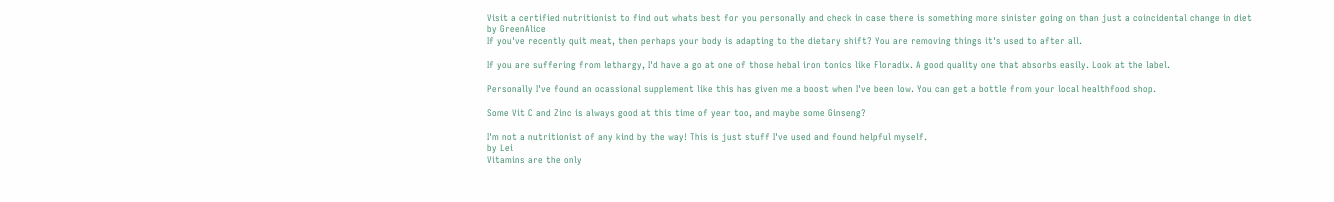Visit a certified nutritionist to find out whats best for you personally and check in case there is something more sinister going on than just a coincidental change in diet
by GreenAlice
If you've recently quit meat, then perhaps your body is adapting to the dietary shift? You are removing things it's used to after all.

If you are suffering from lethargy, I'd have a go at one of those hebal iron tonics like Floradix. A good quality one that absorbs easily. Look at the label.

Personally I've found an ocassional supplement like this has given me a boost when I've been low. You can get a bottle from your local healthfood shop.

Some Vit C and Zinc is always good at this time of year too, and maybe some Ginseng?

I'm not a nutritionist of any kind by the way! This is just stuff I've used and found helpful myself.
by Lei
Vitamins are the only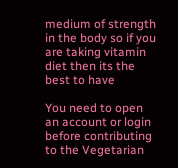medium of strength in the body so if you are taking vitamin diet then its the best to have

You need to open an account or login before contributing to the Vegetarian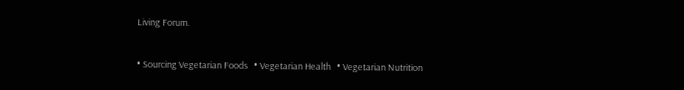Living Forum.

• Sourcing Vegetarian Foods   • Vegetarian Health   • Vegetarian Nutrition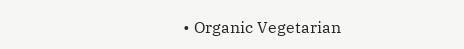• Organic Vegetarian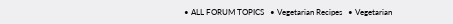• ALL FORUM TOPICS   • Vegetarian Recipes   • Vegetarian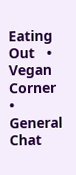Eating Out   • Vegan Corner   • General Chat